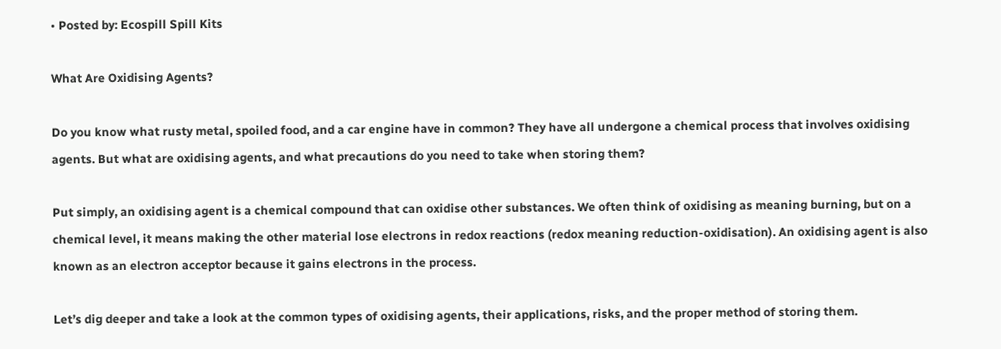• Posted by: Ecospill Spill Kits

What Are Oxidising Agents?

Do you know what rusty metal, spoiled food, and a car engine have in common? They have all undergone a chemical process that involves oxidising agents. But what are oxidising agents, and what precautions do you need to take when storing them?

Put simply, an oxidising agent is a chemical compound that can oxidise other substances. We often think of oxidising as meaning burning, but on a chemical level, it means making the other material lose electrons in redox reactions (redox meaning reduction-oxidisation). An oxidising agent is also known as an electron acceptor because it gains electrons in the process.

Let’s dig deeper and take a look at the common types of oxidising agents, their applications, risks, and the proper method of storing them.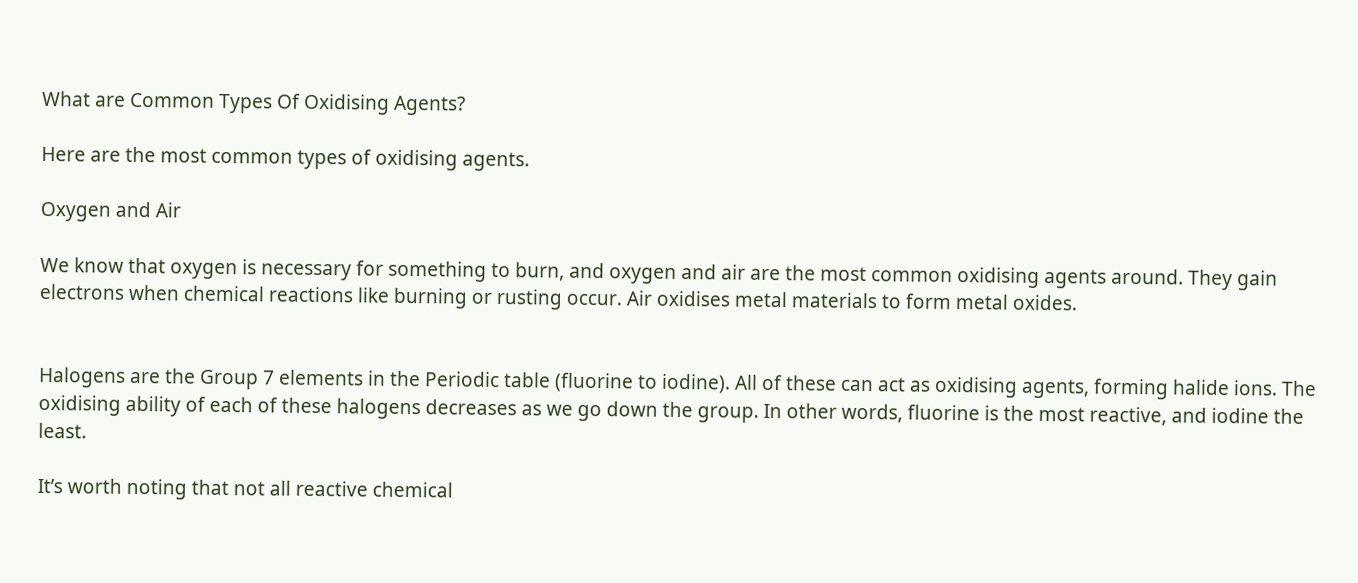What are Common Types Of Oxidising Agents?

Here are the most common types of oxidising agents.

Oxygen and Air

We know that oxygen is necessary for something to burn, and oxygen and air are the most common oxidising agents around. They gain electrons when chemical reactions like burning or rusting occur. Air oxidises metal materials to form metal oxides.


Halogens are the Group 7 elements in the Periodic table (fluorine to iodine). All of these can act as oxidising agents, forming halide ions. The oxidising ability of each of these halogens decreases as we go down the group. In other words, fluorine is the most reactive, and iodine the least.

It’s worth noting that not all reactive chemical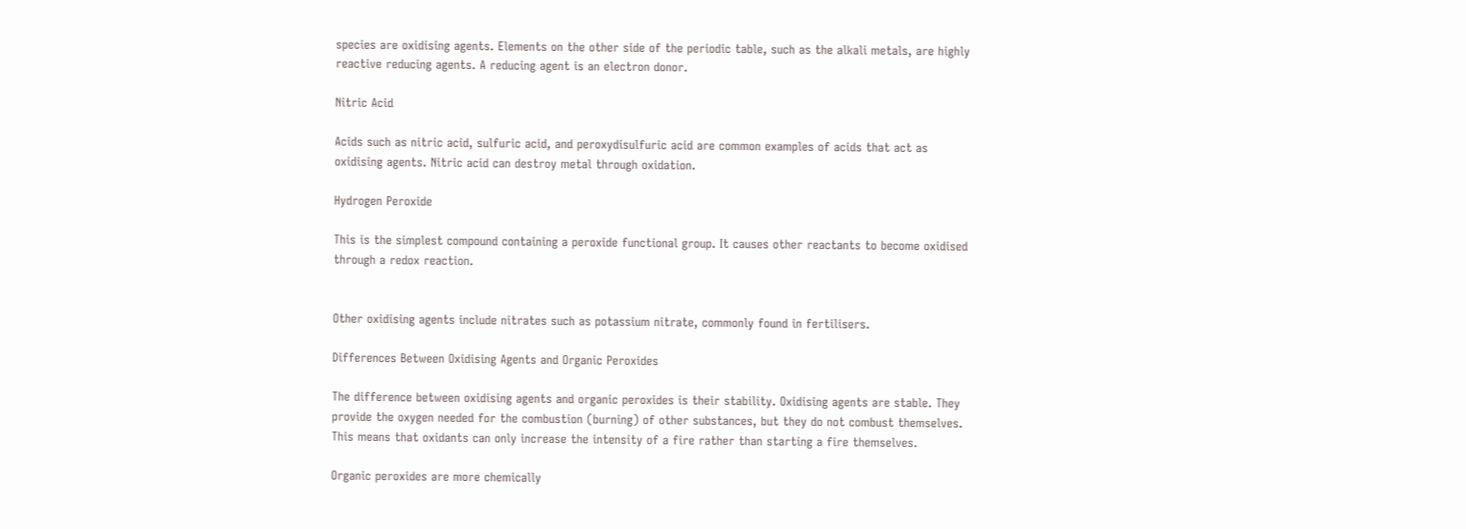species are oxidising agents. Elements on the other side of the periodic table, such as the alkali metals, are highly reactive reducing agents. A reducing agent is an electron donor.

Nitric Acid

Acids such as nitric acid, sulfuric acid, and peroxydisulfuric acid are common examples of acids that act as oxidising agents. Nitric acid can destroy metal through oxidation.

Hydrogen Peroxide

This is the simplest compound containing a peroxide functional group. It causes other reactants to become oxidised through a redox reaction.


Other oxidising agents include nitrates such as potassium nitrate, commonly found in fertilisers.

Differences Between Oxidising Agents and Organic Peroxides

The difference between oxidising agents and organic peroxides is their stability. Oxidising agents are stable. They provide the oxygen needed for the combustion (burning) of other substances, but they do not combust themselves. This means that oxidants can only increase the intensity of a fire rather than starting a fire themselves.

Organic peroxides are more chemically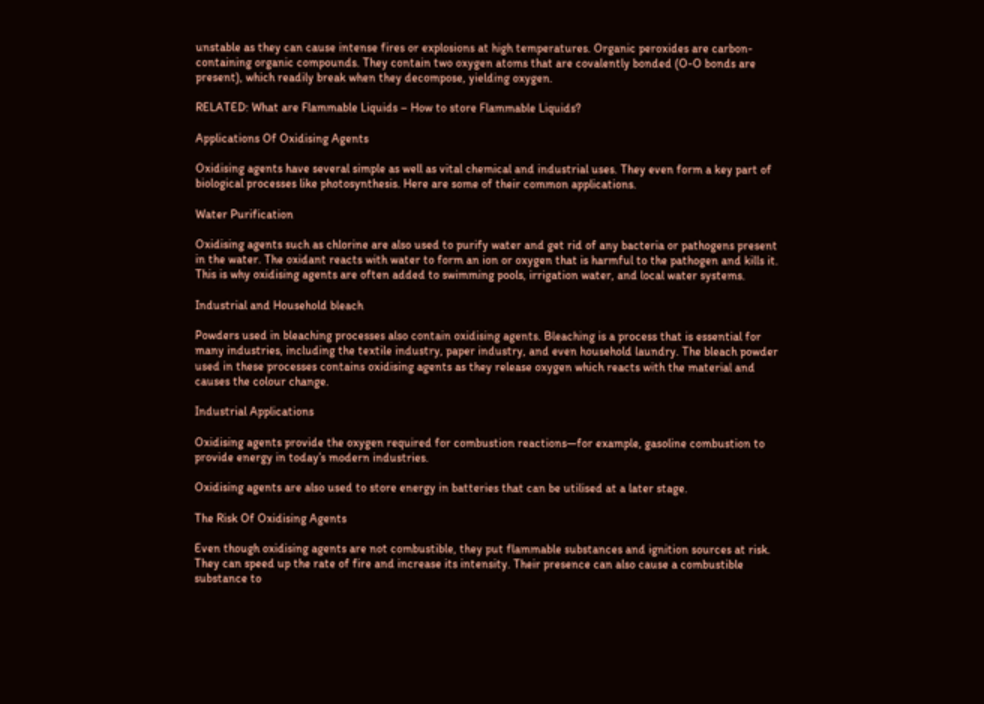unstable as they can cause intense fires or explosions at high temperatures. Organic peroxides are carbon-containing organic compounds. They contain two oxygen atoms that are covalently bonded (O-O bonds are present), which readily break when they decompose, yielding oxygen.

RELATED: What are Flammable Liquids – How to store Flammable Liquids?

Applications Of Oxidising Agents

Oxidising agents have several simple as well as vital chemical and industrial uses. They even form a key part of biological processes like photosynthesis. Here are some of their common applications.

Water Purification

Oxidising agents such as chlorine are also used to purify water and get rid of any bacteria or pathogens present in the water. The oxidant reacts with water to form an ion or oxygen that is harmful to the pathogen and kills it. This is why oxidising agents are often added to swimming pools, irrigation water, and local water systems.

Industrial and Household bleach

Powders used in bleaching processes also contain oxidising agents. Bleaching is a process that is essential for many industries, including the textile industry, paper industry, and even household laundry. The bleach powder used in these processes contains oxidising agents as they release oxygen which reacts with the material and causes the colour change.

Industrial Applications

Oxidising agents provide the oxygen required for combustion reactions—for example, gasoline combustion to provide energy in today’s modern industries.

Oxidising agents are also used to store energy in batteries that can be utilised at a later stage.

The Risk Of Oxidising Agents

Even though oxidising agents are not combustible, they put flammable substances and ignition sources at risk. They can speed up the rate of fire and increase its intensity. Their presence can also cause a combustible substance to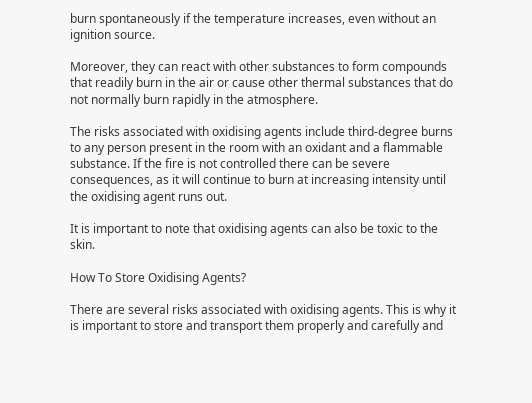burn spontaneously if the temperature increases, even without an ignition source.

Moreover, they can react with other substances to form compounds that readily burn in the air or cause other thermal substances that do not normally burn rapidly in the atmosphere.

The risks associated with oxidising agents include third-degree burns to any person present in the room with an oxidant and a flammable substance. If the fire is not controlled there can be severe consequences, as it will continue to burn at increasing intensity until the oxidising agent runs out.

It is important to note that oxidising agents can also be toxic to the skin.

How To Store Oxidising Agents?

There are several risks associated with oxidising agents. This is why it is important to store and transport them properly and carefully and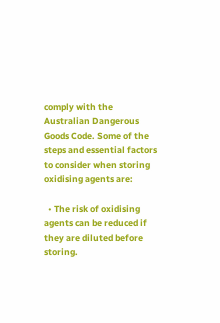comply with the Australian Dangerous Goods Code. Some of the steps and essential factors to consider when storing oxidising agents are:

  • The risk of oxidising agents can be reduced if they are diluted before storing.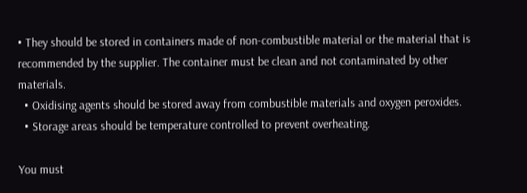• They should be stored in containers made of non-combustible material or the material that is recommended by the supplier. The container must be clean and not contaminated by other materials.
  • Oxidising agents should be stored away from combustible materials and oxygen peroxides.
  • Storage areas should be temperature controlled to prevent overheating.

You must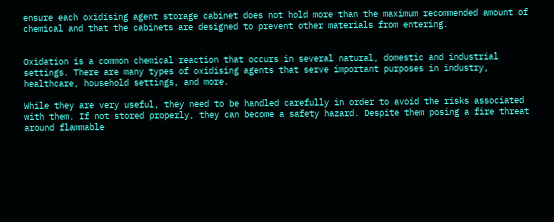ensure each oxidising agent storage cabinet does not hold more than the maximum recommended amount of chemical and that the cabinets are designed to prevent other materials from entering.


Oxidation is a common chemical reaction that occurs in several natural, domestic and industrial settings. There are many types of oxidising agents that serve important purposes in industry, healthcare, household settings, and more.

While they are very useful, they need to be handled carefully in order to avoid the risks associated with them. If not stored properly, they can become a safety hazard. Despite them posing a fire threat around flammable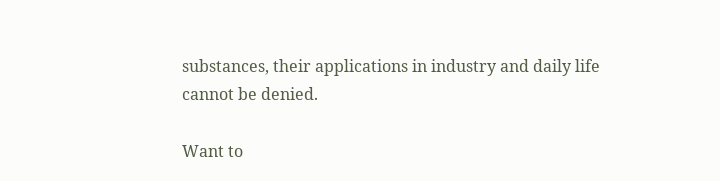substances, their applications in industry and daily life cannot be denied.

Want to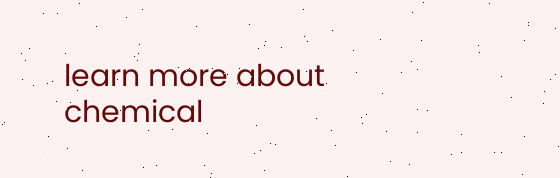learn more about chemical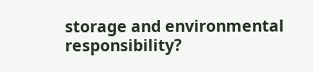storage and environmental responsibility?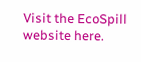Visit the EcoSpill website here.